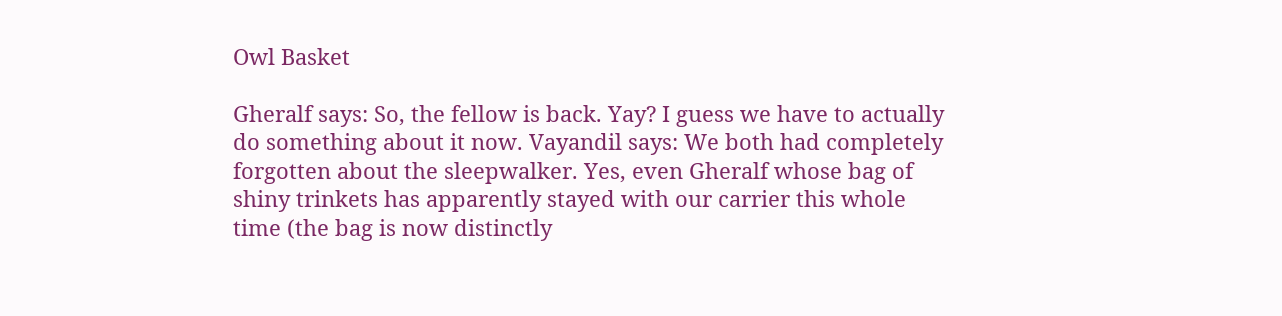Owl Basket

Gheralf says: So, the fellow is back. Yay? I guess we have to actually do something about it now. Vayandil says: We both had completely forgotten about the sleepwalker. Yes, even Gheralf whose bag of shiny trinkets has apparently stayed with our carrier this whole time (the bag is now distinctly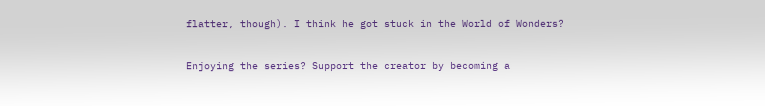flatter, though). I think he got stuck in the World of Wonders?

Enjoying the series? Support the creator by becoming a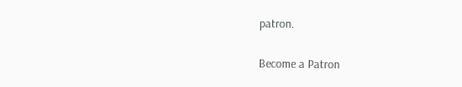patron.

Become a Patron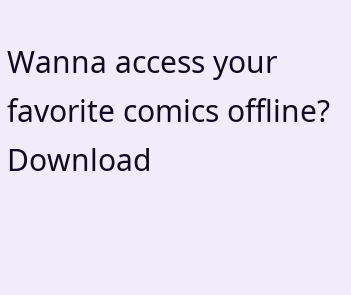Wanna access your favorite comics offline? Download